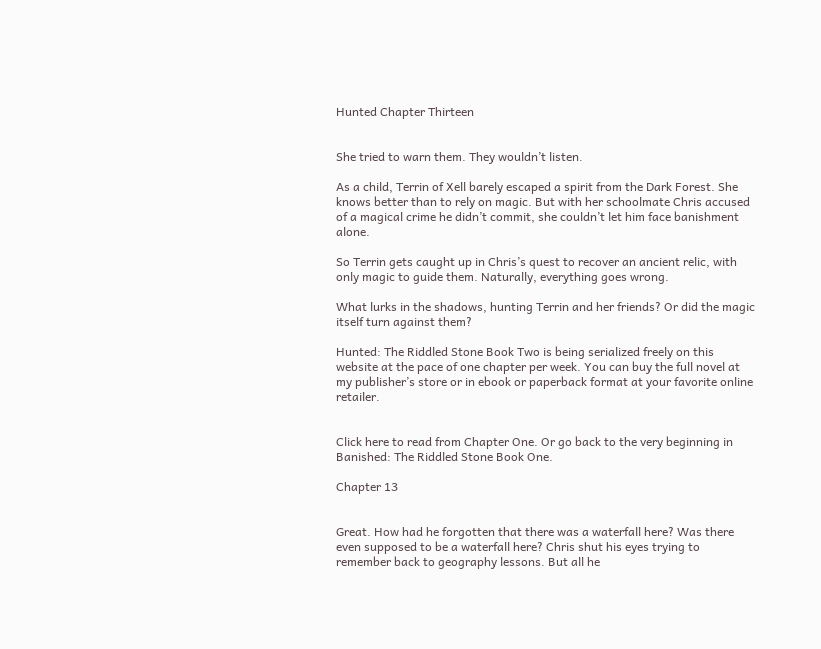Hunted Chapter Thirteen


She tried to warn them. They wouldn’t listen.

As a child, Terrin of Xell barely escaped a spirit from the Dark Forest. She knows better than to rely on magic. But with her schoolmate Chris accused of a magical crime he didn’t commit, she couldn’t let him face banishment alone.

So Terrin gets caught up in Chris’s quest to recover an ancient relic, with only magic to guide them. Naturally, everything goes wrong.

What lurks in the shadows, hunting Terrin and her friends? Or did the magic itself turn against them?

Hunted: The Riddled Stone Book Two is being serialized freely on this website at the pace of one chapter per week. You can buy the full novel at my publisher’s store or in ebook or paperback format at your favorite online retailer.


Click here to read from Chapter One. Or go back to the very beginning in Banished: The Riddled Stone Book One.

Chapter 13


Great. How had he forgotten that there was a waterfall here? Was there even supposed to be a waterfall here? Chris shut his eyes trying to remember back to geography lessons. But all he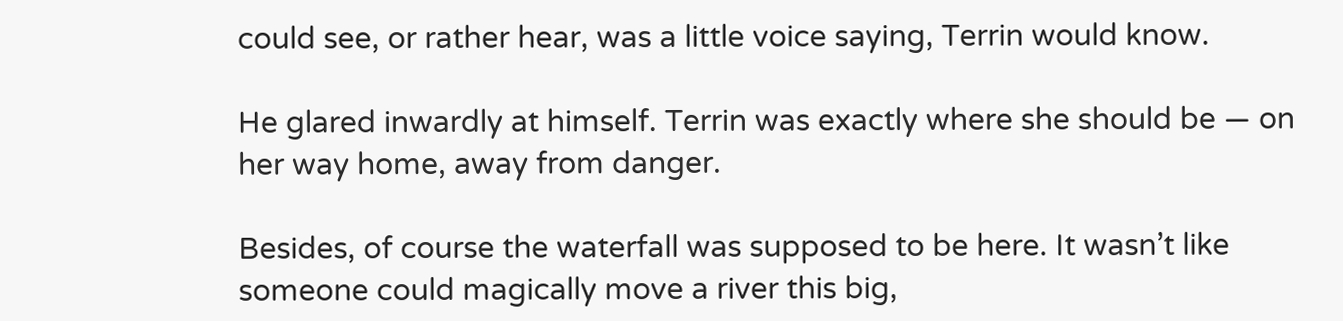could see, or rather hear, was a little voice saying, Terrin would know.

He glared inwardly at himself. Terrin was exactly where she should be — on her way home, away from danger.

Besides, of course the waterfall was supposed to be here. It wasn’t like someone could magically move a river this big,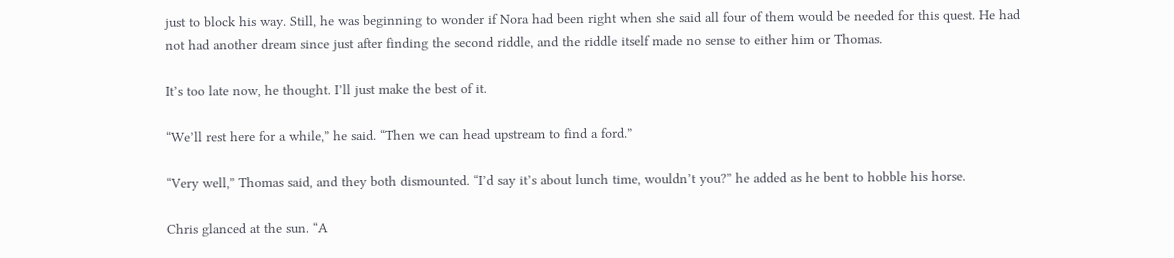just to block his way. Still, he was beginning to wonder if Nora had been right when she said all four of them would be needed for this quest. He had not had another dream since just after finding the second riddle, and the riddle itself made no sense to either him or Thomas.

It’s too late now, he thought. I’ll just make the best of it.

“We’ll rest here for a while,” he said. “Then we can head upstream to find a ford.”

“Very well,” Thomas said, and they both dismounted. “I’d say it’s about lunch time, wouldn’t you?” he added as he bent to hobble his horse.

Chris glanced at the sun. “A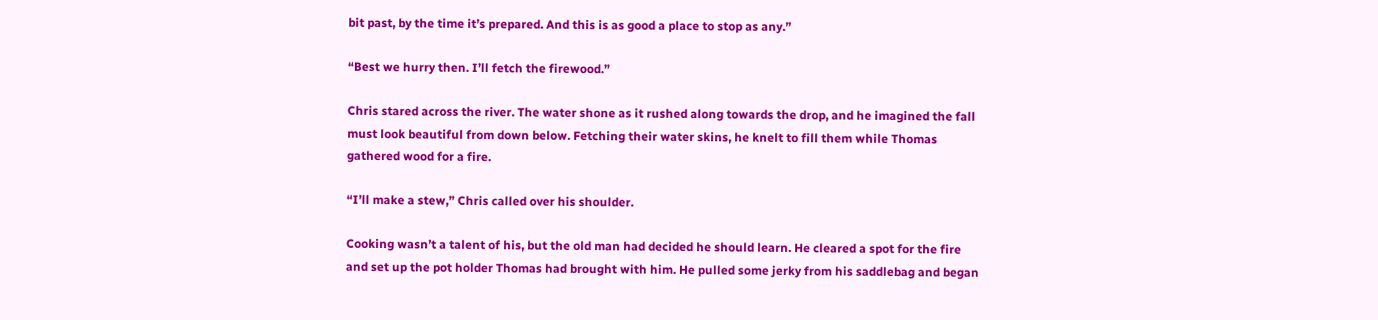bit past, by the time it’s prepared. And this is as good a place to stop as any.”

“Best we hurry then. I’ll fetch the firewood.”

Chris stared across the river. The water shone as it rushed along towards the drop, and he imagined the fall must look beautiful from down below. Fetching their water skins, he knelt to fill them while Thomas gathered wood for a fire.

“I’ll make a stew,” Chris called over his shoulder.

Cooking wasn’t a talent of his, but the old man had decided he should learn. He cleared a spot for the fire and set up the pot holder Thomas had brought with him. He pulled some jerky from his saddlebag and began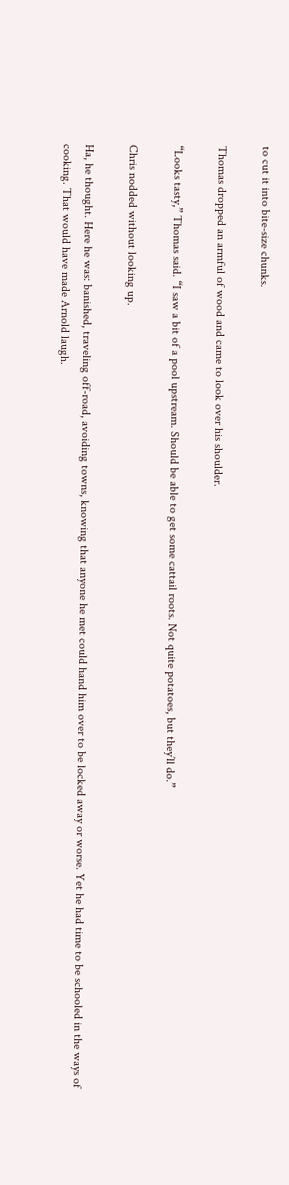to cut it into bite-size chunks.

Thomas dropped an armful of wood and came to look over his shoulder.

“Looks tasty,” Thomas said. “I saw a bit of a pool upstream. Should be able to get some cattail roots. Not quite potatoes, but they’ll do.”

Chris nodded without looking up.

Ha, he thought. Here he was: banished, traveling off-road, avoiding towns, knowing that anyone he met could hand him over to be locked away or worse. Yet he had time to be schooled in the ways of cooking. That would have made Arnold laugh.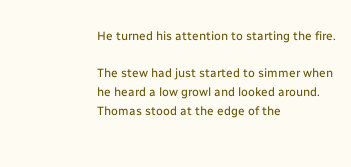He turned his attention to starting the fire.

The stew had just started to simmer when he heard a low growl and looked around. Thomas stood at the edge of the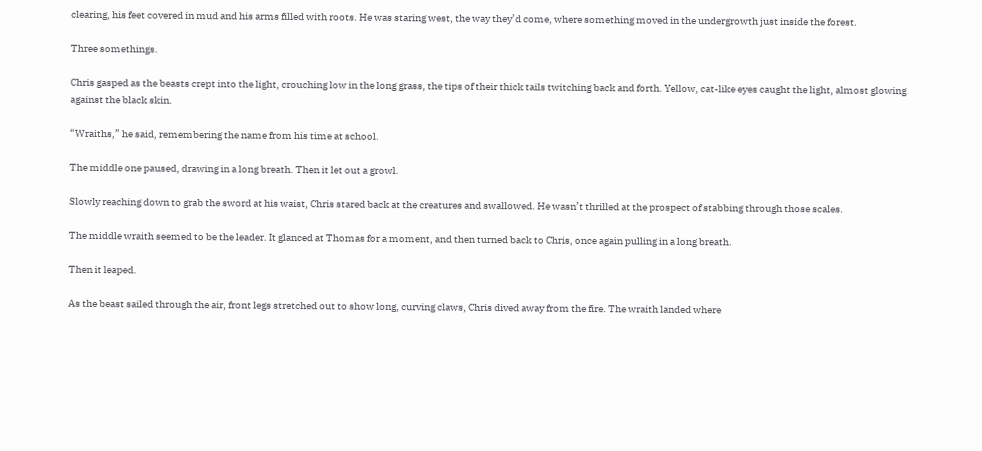clearing, his feet covered in mud and his arms filled with roots. He was staring west, the way they’d come, where something moved in the undergrowth just inside the forest.

Three somethings.

Chris gasped as the beasts crept into the light, crouching low in the long grass, the tips of their thick tails twitching back and forth. Yellow, cat-like eyes caught the light, almost glowing against the black skin.

“Wraiths,” he said, remembering the name from his time at school.

The middle one paused, drawing in a long breath. Then it let out a growl.

Slowly reaching down to grab the sword at his waist, Chris stared back at the creatures and swallowed. He wasn’t thrilled at the prospect of stabbing through those scales.

The middle wraith seemed to be the leader. It glanced at Thomas for a moment, and then turned back to Chris, once again pulling in a long breath.

Then it leaped.

As the beast sailed through the air, front legs stretched out to show long, curving claws, Chris dived away from the fire. The wraith landed where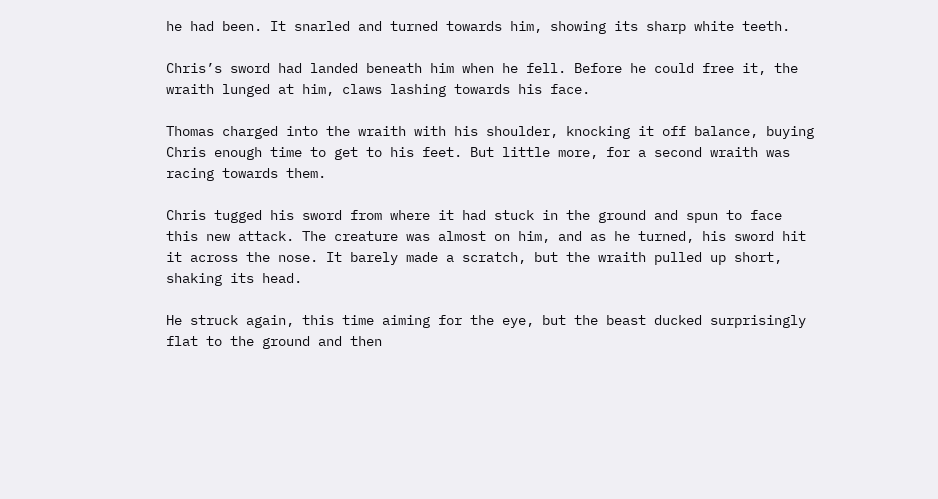he had been. It snarled and turned towards him, showing its sharp white teeth.

Chris’s sword had landed beneath him when he fell. Before he could free it, the wraith lunged at him, claws lashing towards his face.

Thomas charged into the wraith with his shoulder, knocking it off balance, buying Chris enough time to get to his feet. But little more, for a second wraith was racing towards them.

Chris tugged his sword from where it had stuck in the ground and spun to face this new attack. The creature was almost on him, and as he turned, his sword hit it across the nose. It barely made a scratch, but the wraith pulled up short, shaking its head.

He struck again, this time aiming for the eye, but the beast ducked surprisingly flat to the ground and then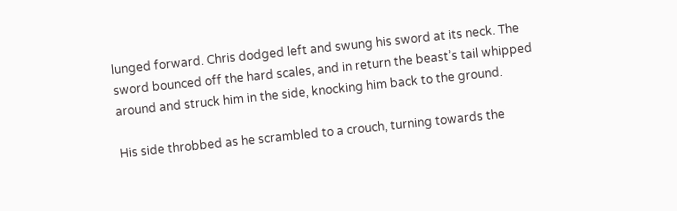lunged forward. Chris dodged left and swung his sword at its neck. The sword bounced off the hard scales, and in return the beast’s tail whipped around and struck him in the side, knocking him back to the ground.

His side throbbed as he scrambled to a crouch, turning towards the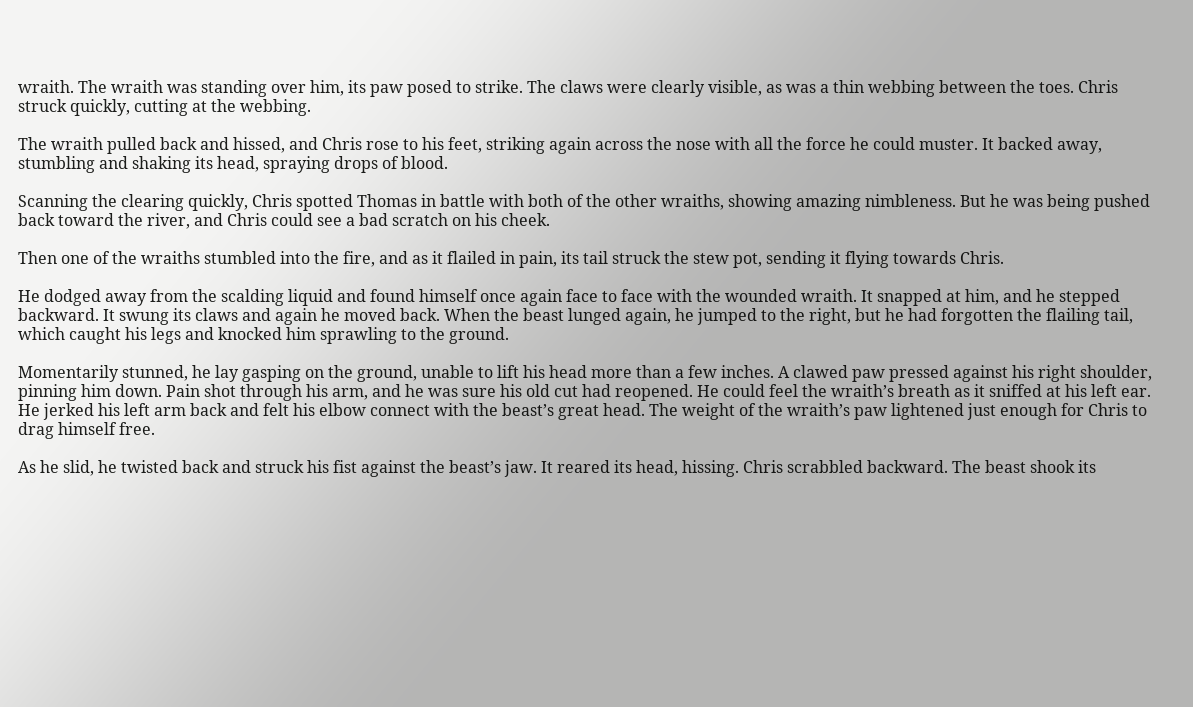wraith. The wraith was standing over him, its paw posed to strike. The claws were clearly visible, as was a thin webbing between the toes. Chris struck quickly, cutting at the webbing.

The wraith pulled back and hissed, and Chris rose to his feet, striking again across the nose with all the force he could muster. It backed away, stumbling and shaking its head, spraying drops of blood.

Scanning the clearing quickly, Chris spotted Thomas in battle with both of the other wraiths, showing amazing nimbleness. But he was being pushed back toward the river, and Chris could see a bad scratch on his cheek.

Then one of the wraiths stumbled into the fire, and as it flailed in pain, its tail struck the stew pot, sending it flying towards Chris.

He dodged away from the scalding liquid and found himself once again face to face with the wounded wraith. It snapped at him, and he stepped backward. It swung its claws and again he moved back. When the beast lunged again, he jumped to the right, but he had forgotten the flailing tail, which caught his legs and knocked him sprawling to the ground.

Momentarily stunned, he lay gasping on the ground, unable to lift his head more than a few inches. A clawed paw pressed against his right shoulder, pinning him down. Pain shot through his arm, and he was sure his old cut had reopened. He could feel the wraith’s breath as it sniffed at his left ear. He jerked his left arm back and felt his elbow connect with the beast’s great head. The weight of the wraith’s paw lightened just enough for Chris to drag himself free.

As he slid, he twisted back and struck his fist against the beast’s jaw. It reared its head, hissing. Chris scrabbled backward. The beast shook its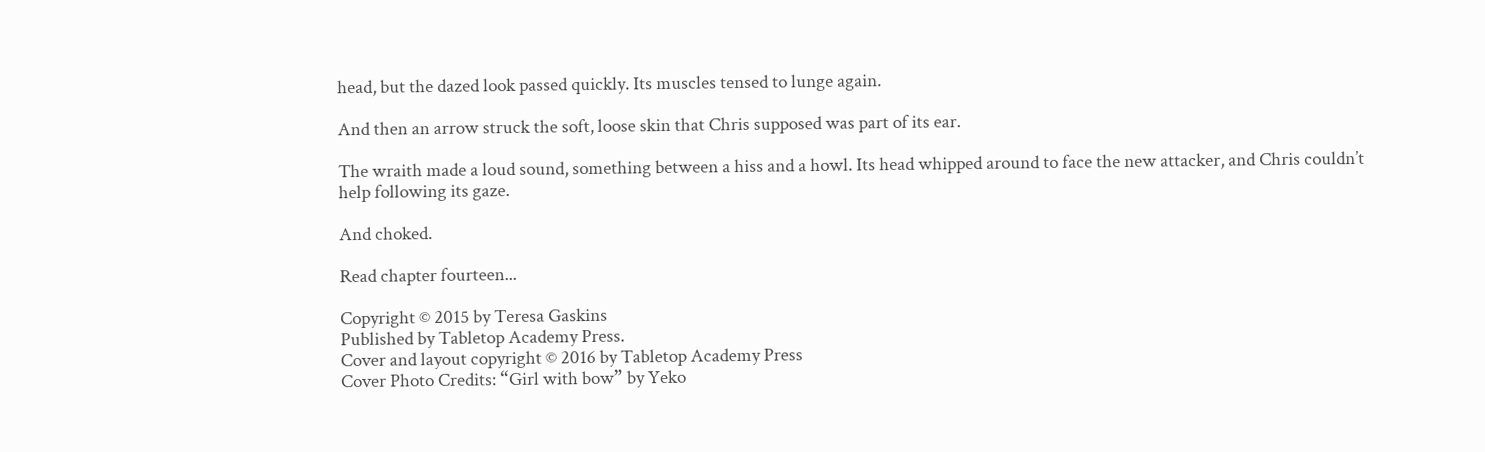head, but the dazed look passed quickly. Its muscles tensed to lunge again.

And then an arrow struck the soft, loose skin that Chris supposed was part of its ear.

The wraith made a loud sound, something between a hiss and a howl. Its head whipped around to face the new attacker, and Chris couldn’t help following its gaze.

And choked.

Read chapter fourteen...

Copyright © 2015 by Teresa Gaskins
Published by Tabletop Academy Press.
Cover and layout copyright © 2016 by Tabletop Academy Press
Cover Photo Credits: “Girl with bow” by Yeko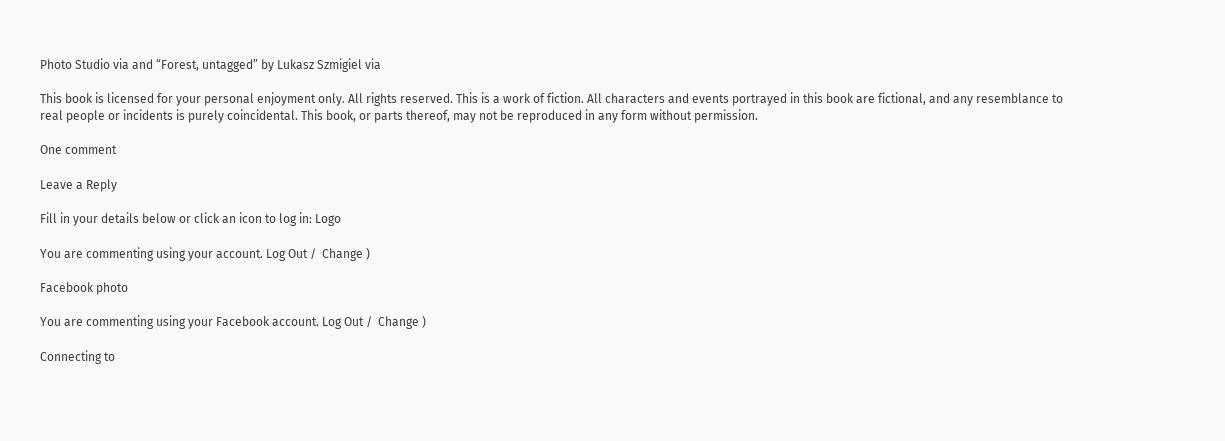Photo Studio via and “Forest, untagged” by Lukasz Szmigiel via

This book is licensed for your personal enjoyment only. All rights reserved. This is a work of fiction. All characters and events portrayed in this book are fictional, and any resemblance to real people or incidents is purely coincidental. This book, or parts thereof, may not be reproduced in any form without permission.

One comment

Leave a Reply

Fill in your details below or click an icon to log in: Logo

You are commenting using your account. Log Out /  Change )

Facebook photo

You are commenting using your Facebook account. Log Out /  Change )

Connecting to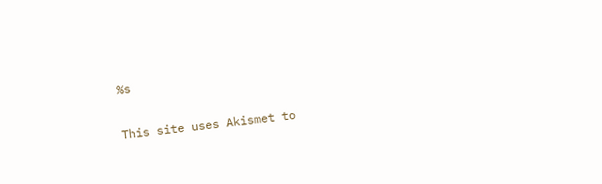%s

This site uses Akismet to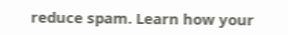reduce spam. Learn how your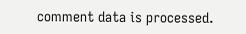comment data is processed.